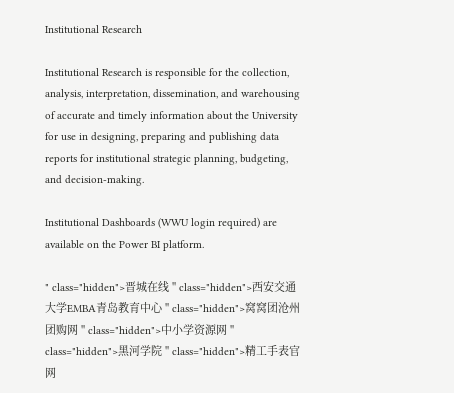Institutional Research

Institutional Research is responsible for the collection, analysis, interpretation, dissemination, and warehousing of accurate and timely information about the University for use in designing, preparing and publishing data reports for institutional strategic planning, budgeting, and decision-making.

Institutional Dashboards (WWU login required) are available on the Power BI platform.

" class="hidden">晋城在线 " class="hidden">西安交通大学EMBA青岛教育中心 " class="hidden">窝窝团沧州团购网 " class="hidden">中小学资源网 " class="hidden">黑河学院 " class="hidden">精工手表官网